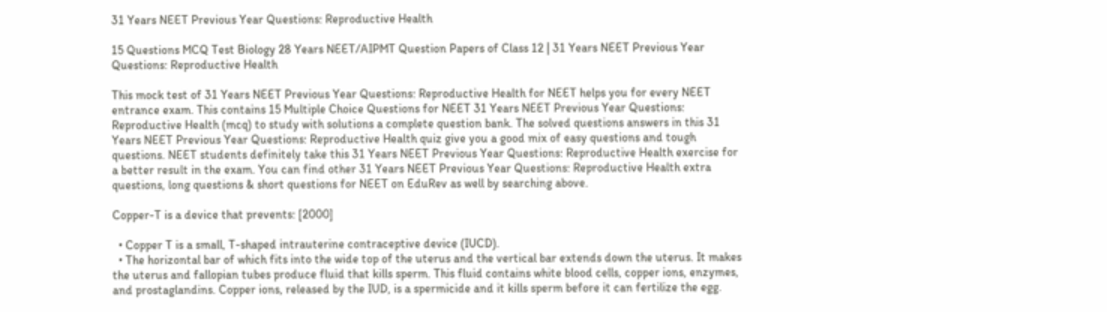31 Years NEET Previous Year Questions: Reproductive Health

15 Questions MCQ Test Biology 28 Years NEET/AIPMT Question Papers of Class 12 | 31 Years NEET Previous Year Questions: Reproductive Health

This mock test of 31 Years NEET Previous Year Questions: Reproductive Health for NEET helps you for every NEET entrance exam. This contains 15 Multiple Choice Questions for NEET 31 Years NEET Previous Year Questions: Reproductive Health (mcq) to study with solutions a complete question bank. The solved questions answers in this 31 Years NEET Previous Year Questions: Reproductive Health quiz give you a good mix of easy questions and tough questions. NEET students definitely take this 31 Years NEET Previous Year Questions: Reproductive Health exercise for a better result in the exam. You can find other 31 Years NEET Previous Year Questions: Reproductive Health extra questions, long questions & short questions for NEET on EduRev as well by searching above.

Copper-T is a device that prevents: [2000]

  • Copper T is a small, T-shaped intrauterine contraceptive device (IUCD).
  • The horizontal bar of which fits into the wide top of the uterus and the vertical bar extends down the uterus. It makes the uterus and fallopian tubes produce fluid that kills sperm. This fluid contains white blood cells, copper ions, enzymes, and prostaglandins. Copper ions, released by the IUD, is a spermicide and it kills sperm before it can fertilize the egg.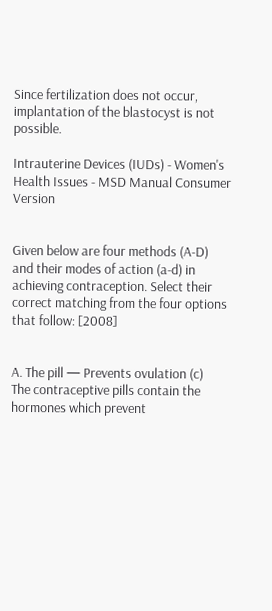Since fertilization does not occur, implantation of the blastocyst is not possible.

Intrauterine Devices (IUDs) - Women's Health Issues - MSD Manual Consumer  Version


Given below are four methods (A-D) and their modes of action (a-d) in achieving contraception. Select their correct matching from the four options that follow: [2008]


A. The pill — Prevents ovulation (c)
The contraceptive pills contain the hormones which prevent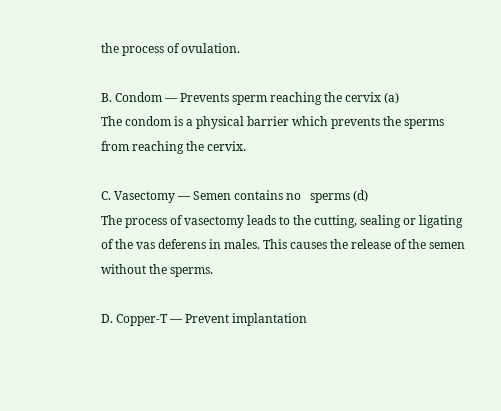the process of ovulation.

B. Condom — Prevents sperm reaching the cervix (a)
The condom is a physical barrier which prevents the sperms from reaching the cervix.

C. Vasectomy — Semen contains no   sperms (d)
The process of vasectomy leads to the cutting, sealing or ligating of the vas deferens in males. This causes the release of the semen without the sperms.

D. Copper-T — Prevent implantation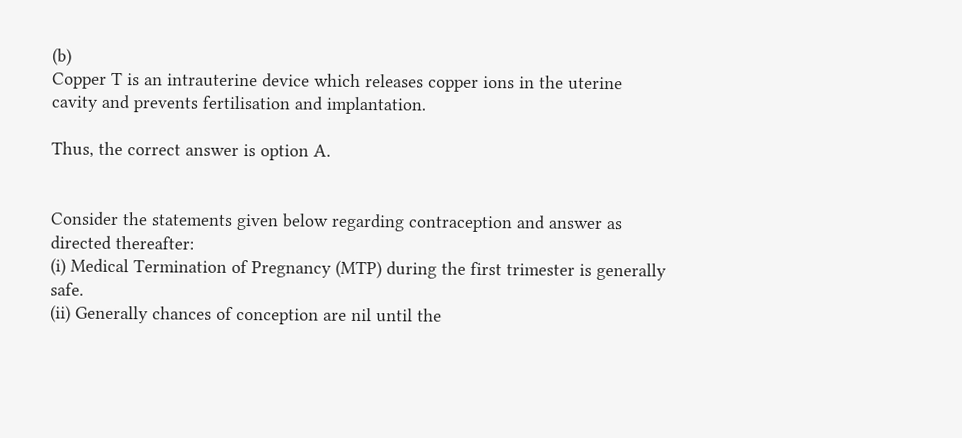(b)
Copper T is an intrauterine device which releases copper ions in the uterine cavity and prevents fertilisation and implantation.

Thus, the correct answer is option A.


Consider the statements given below regarding contraception and answer as directed thereafter:
(i) Medical Termination of Pregnancy (MTP) during the first trimester is generally safe.
(ii) Generally chances of conception are nil until the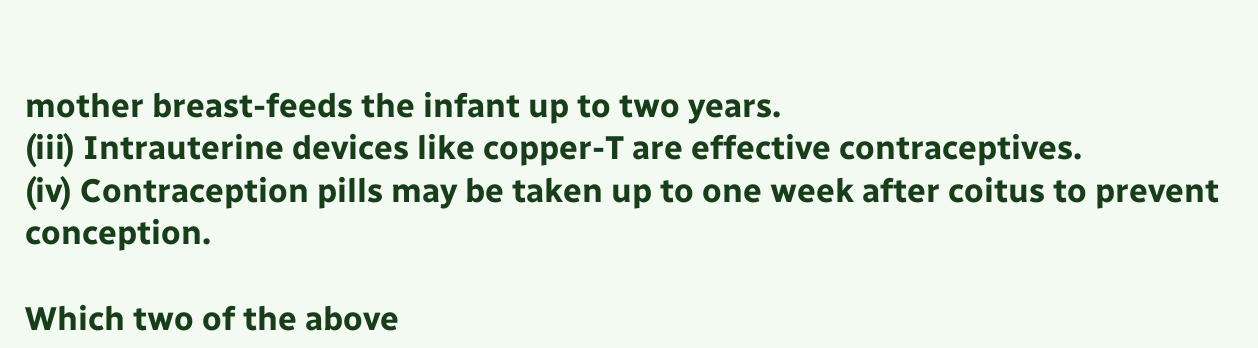mother breast-feeds the infant up to two years.
(iii) Intrauterine devices like copper-T are effective contraceptives.
(iv) Contraception pills may be taken up to one week after coitus to prevent conception.

Which two of the above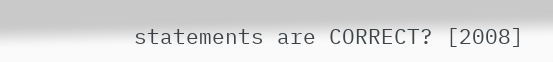statements are CORRECT? [2008]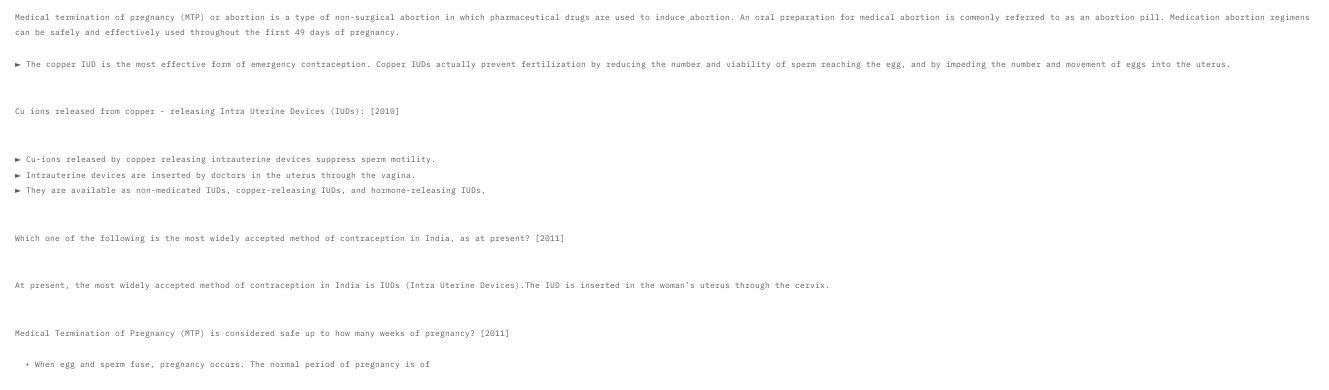Medical termination of pregnancy (MTP) or abortion is a type of non-surgical abortion in which pharmaceutical drugs are used to induce abortion. An oral preparation for medical abortion is commonly referred to as an abortion pill. Medication abortion regimens can be safely and effectively used throughout the first 49 days of pregnancy.

► The copper IUD is the most effective form of emergency contraception. Copper IUDs actually prevent fertilization by reducing the number and viability of sperm reaching the egg, and by impeding the number and movement of eggs into the uterus.


Cu ions released from copper - releasing Intra Uterine Devices (IUDs): [2010]


► Cu-ions released by copper releasing intrauterine devices suppress sperm motility.
► Intrauterine devices are inserted by doctors in the uterus through the vagina.
► They are available as non-medicated IUDs, copper-releasing IUDs, and hormone-releasing IUDs.


Which one of the following is the most widely accepted method of contraception in India, as at present? [2011]


At present, the most widely accepted method of contraception in India is IUDs (Intra Uterine Devices).The IUD is inserted in the woman’s uterus through the cervix.


Medical Termination of Pregnancy (MTP) is considered safe up to how many weeks of pregnancy? [2011]

  • When egg and sperm fuse, pregnancy occurs. The normal period of pregnancy is of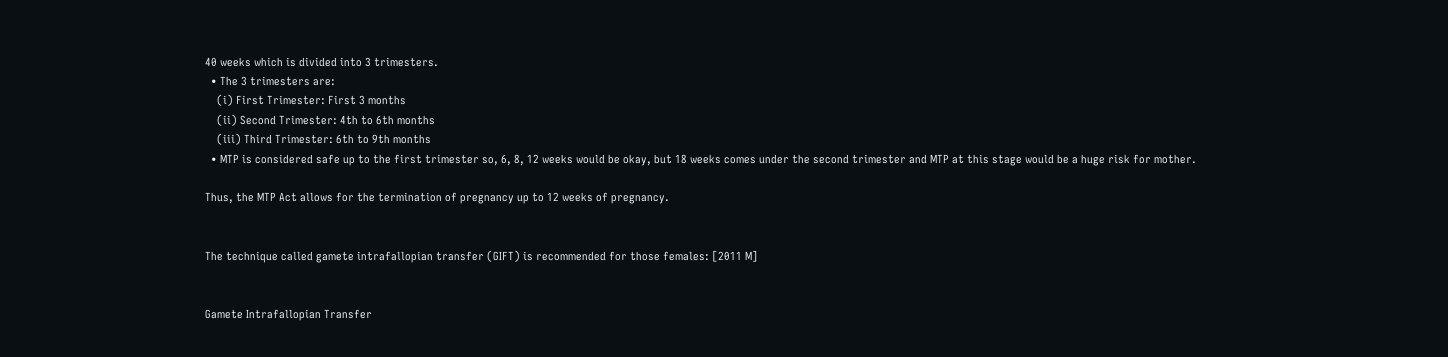40 weeks which is divided into 3 trimesters.
  • The 3 trimesters are:
    (i) First Trimester: First 3 months
    (ii) Second Trimester: 4th to 6th months
    (iii) Third Trimester: 6th to 9th months
  • MTP is considered safe up to the first trimester so, 6, 8, 12 weeks would be okay, but 18 weeks comes under the second trimester and MTP at this stage would be a huge risk for mother.

Thus, the MTP Act allows for the termination of pregnancy up to 12 weeks of pregnancy.


The technique called gamete intrafallopian transfer (GIFT) is recommended for those females: [2011 M]


Gamete Intrafallopian Transfer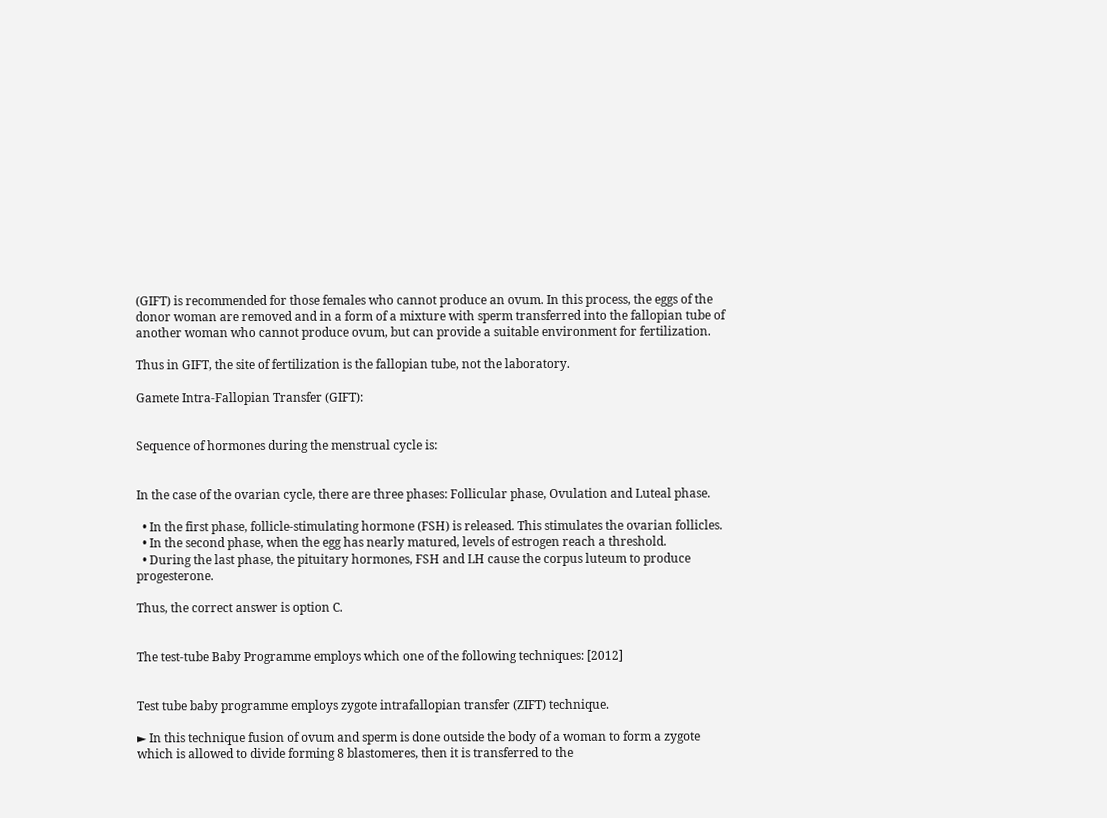(GIFT) is recommended for those females who cannot produce an ovum. In this process, the eggs of the donor woman are removed and in a form of a mixture with sperm transferred into the fallopian tube of another woman who cannot produce ovum, but can provide a suitable environment for fertilization.

Thus in GIFT, the site of fertilization is the fallopian tube, not the laboratory.

Gamete Intra-Fallopian Transfer (GIFT):


Sequence of hormones during the menstrual cycle is:


In the case of the ovarian cycle, there are three phases: Follicular phase, Ovulation and Luteal phase.

  • In the first phase, follicle-stimulating hormone (FSH) is released. This stimulates the ovarian follicles.
  • In the second phase, when the egg has nearly matured, levels of estrogen reach a threshold.
  • During the last phase, the pituitary hormones, FSH and LH cause the corpus luteum to produce progesterone.

Thus, the correct answer is option C.


The test-tube Baby Programme employs which one of the following techniques: [2012]


Test tube baby programme employs zygote intrafallopian transfer (ZIFT) technique.

► In this technique fusion of ovum and sperm is done outside the body of a woman to form a zygote which is allowed to divide forming 8 blastomeres, then it is transferred to the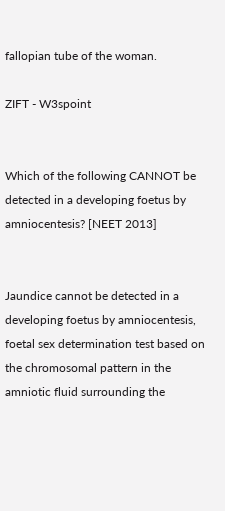fallopian tube of the woman.

ZIFT - W3spoint


Which of the following CANNOT be detected in a developing foetus by amniocentesis? [NEET 2013]


Jaundice cannot be detected in a developing foetus by amniocentesis, foetal sex determination test based on the chromosomal pattern in the amniotic fluid surrounding the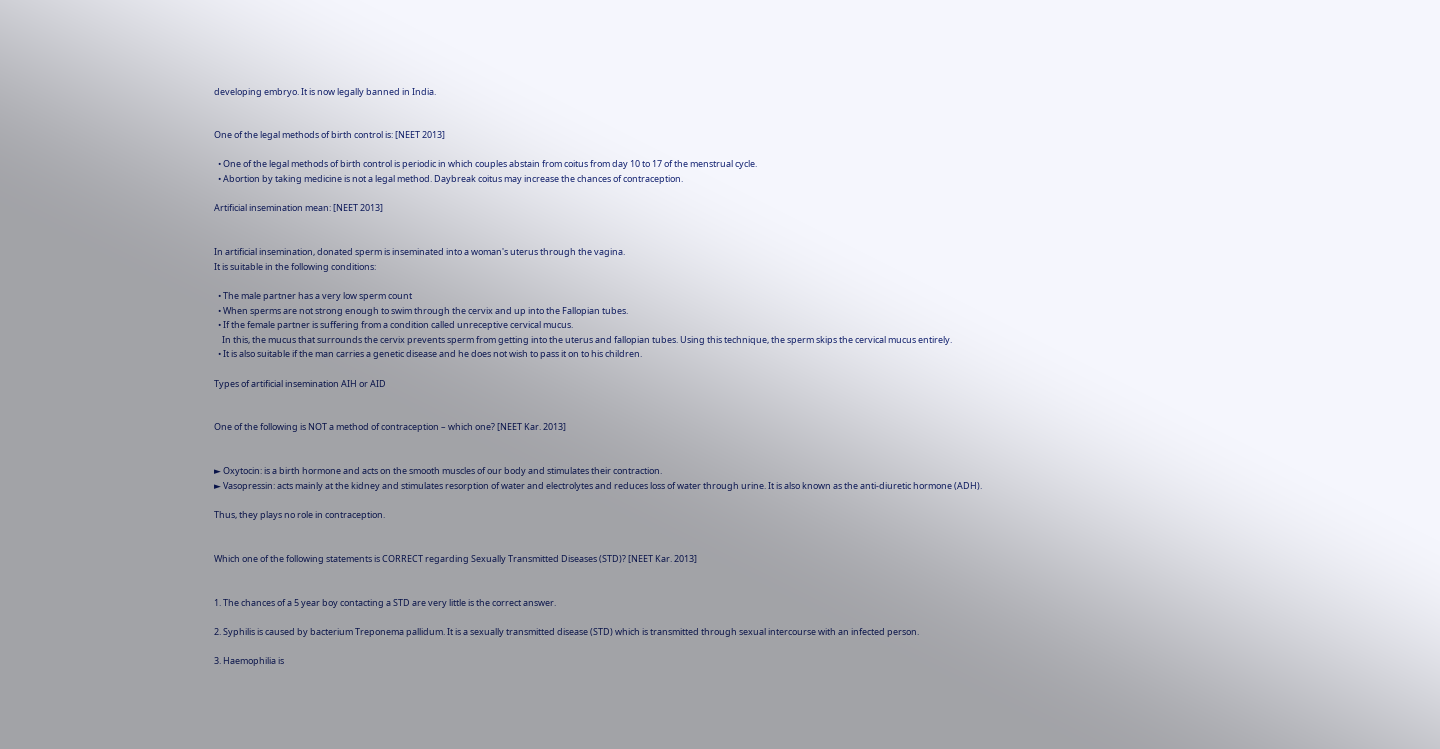developing embryo. It is now legally banned in India.


One of the legal methods of birth control is: [NEET 2013]

  • One of the legal methods of birth control is periodic in which couples abstain from coitus from day 10 to 17 of the menstrual cycle.
  • Abortion by taking medicine is not a legal method. Daybreak coitus may increase the chances of contraception.

Artificial insemination mean: [NEET 2013]


In artificial insemination, donated sperm is inseminated into a woman's uterus through the vagina.
It is suitable in the following conditions:

  • The male partner has a very low sperm count
  • When sperms are not strong enough to swim through the cervix and up into the Fallopian tubes.
  • If the female partner is suffering from a condition called unreceptive cervical mucus.
    In this, the mucus that surrounds the cervix prevents sperm from getting into the uterus and fallopian tubes. Using this technique, the sperm skips the cervical mucus entirely.
  • It is also suitable if the man carries a genetic disease and he does not wish to pass it on to his children.

Types of artificial insemination AIH or AID


One of the following is NOT a method of contraception – which one? [NEET Kar. 2013]


► Oxytocin: is a birth hormone and acts on the smooth muscles of our body and stimulates their contraction.
► Vasopressin: acts mainly at the kidney and stimulates resorption of water and electrolytes and reduces loss of water through urine. It is also known as the anti-diuretic hormone (ADH).

Thus, they plays no role in contraception.


Which one of the following statements is CORRECT regarding Sexually Transmitted Diseases (STD)? [NEET Kar. 2013]


1. The chances of a 5 year boy contacting a STD are very little is the correct answer.

2. Syphilis is caused by bacterium Treponema pallidum. It is a sexually transmitted disease (STD) which is transmitted through sexual intercourse with an infected person.

3. Haemophilia is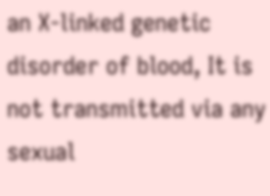an X-linked genetic disorder of blood, It is not transmitted via any sexual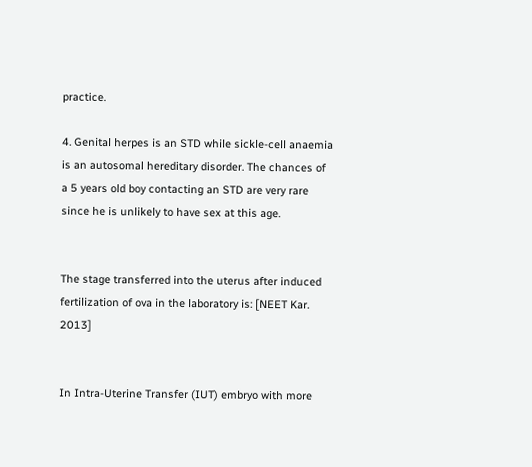practice.

4. Genital herpes is an STD while sickle-cell anaemia is an autosomal hereditary disorder. The chances of a 5 years old boy contacting an STD are very rare since he is unlikely to have sex at this age.


The stage transferred into the uterus after induced fertilization of ova in the laboratory is: [NEET Kar. 2013]


In Intra-Uterine Transfer (IUT) embryo with more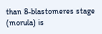than 8-blastomeres stage (morula) is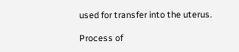used for transfer into the uterus.

Process of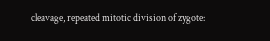cleavage, repeated mitotic division of zygote: